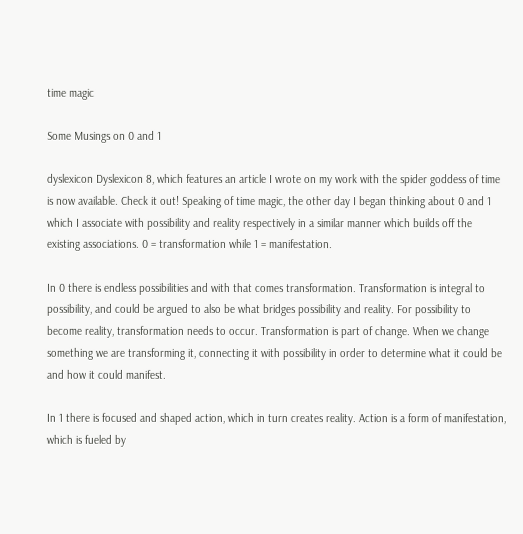time magic

Some Musings on 0 and 1

dyslexicon Dyslexicon 8, which features an article I wrote on my work with the spider goddess of time is now available. Check it out! Speaking of time magic, the other day I began thinking about 0 and 1 which I associate with possibility and reality respectively in a similar manner which builds off the existing associations. 0 = transformation while 1 = manifestation.

In 0 there is endless possibilities and with that comes transformation. Transformation is integral to possibility, and could be argued to also be what bridges possibility and reality. For possibility to become reality, transformation needs to occur. Transformation is part of change. When we change something we are transforming it, connecting it with possibility in order to determine what it could be and how it could manifest.

In 1 there is focused and shaped action, which in turn creates reality. Action is a form of manifestation, which is fueled by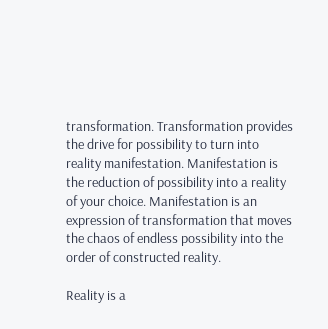transformation. Transformation provides the drive for possibility to turn into reality manifestation. Manifestation is the reduction of possibility into a reality of your choice. Manifestation is an expression of transformation that moves the chaos of endless possibility into the order of constructed reality.

Reality is a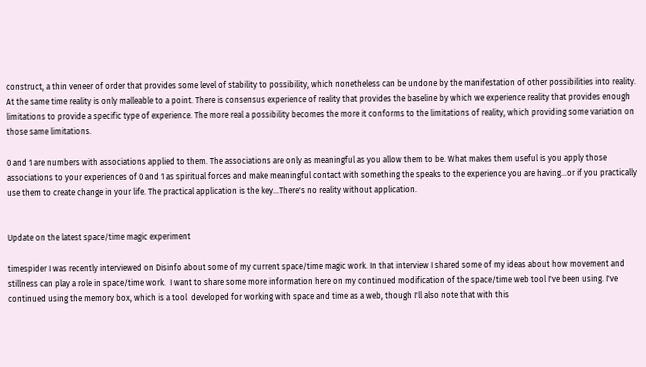construct, a thin veneer of order that provides some level of stability to possibility, which nonetheless can be undone by the manifestation of other possibilities into reality. At the same time reality is only malleable to a point. There is consensus experience of reality that provides the baseline by which we experience reality that provides enough limitations to provide a specific type of experience. The more real a possibility becomes the more it conforms to the limitations of reality, which providing some variation on those same limitations.

0 and 1 are numbers with associations applied to them. The associations are only as meaningful as you allow them to be. What makes them useful is you apply those associations to your experiences of 0 and 1 as spiritual forces and make meaningful contact with something the speaks to the experience you are having...or if you practically use them to create change in your life. The practical application is the key...There's no reality without application.


Update on the latest space/time magic experiment

timespider I was recently interviewed on Disinfo about some of my current space/time magic work. In that interview I shared some of my ideas about how movement and stillness can play a role in space/time work.  I want to share some more information here on my continued modification of the space/time web tool I've been using. I've continued using the memory box, which is a tool  developed for working with space and time as a web, though I'll also note that with this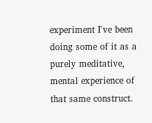experiment I've been doing some of it as a purely meditative, mental experience of that same construct.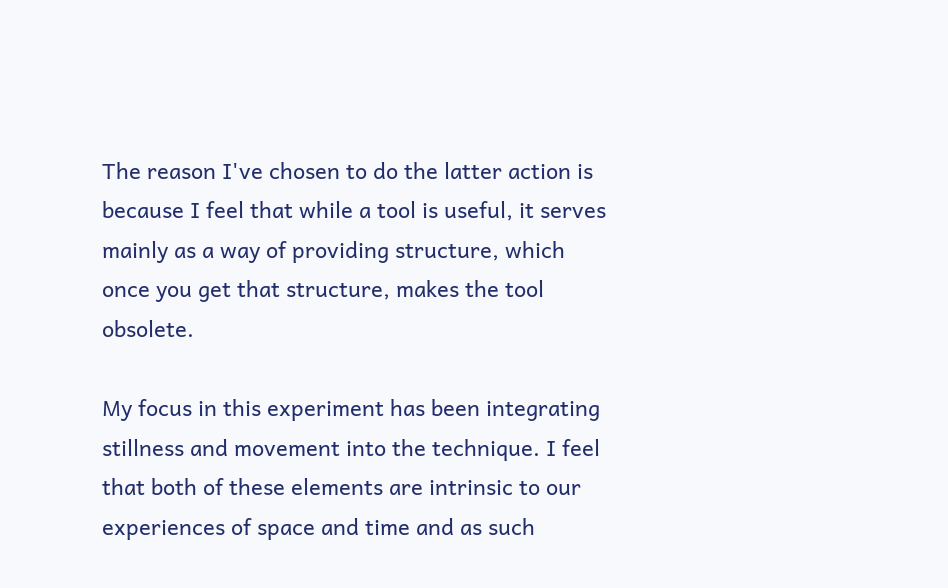The reason I've chosen to do the latter action is because I feel that while a tool is useful, it serves mainly as a way of providing structure, which once you get that structure, makes the tool obsolete.

My focus in this experiment has been integrating stillness and movement into the technique. I feel that both of these elements are intrinsic to our experiences of space and time and as such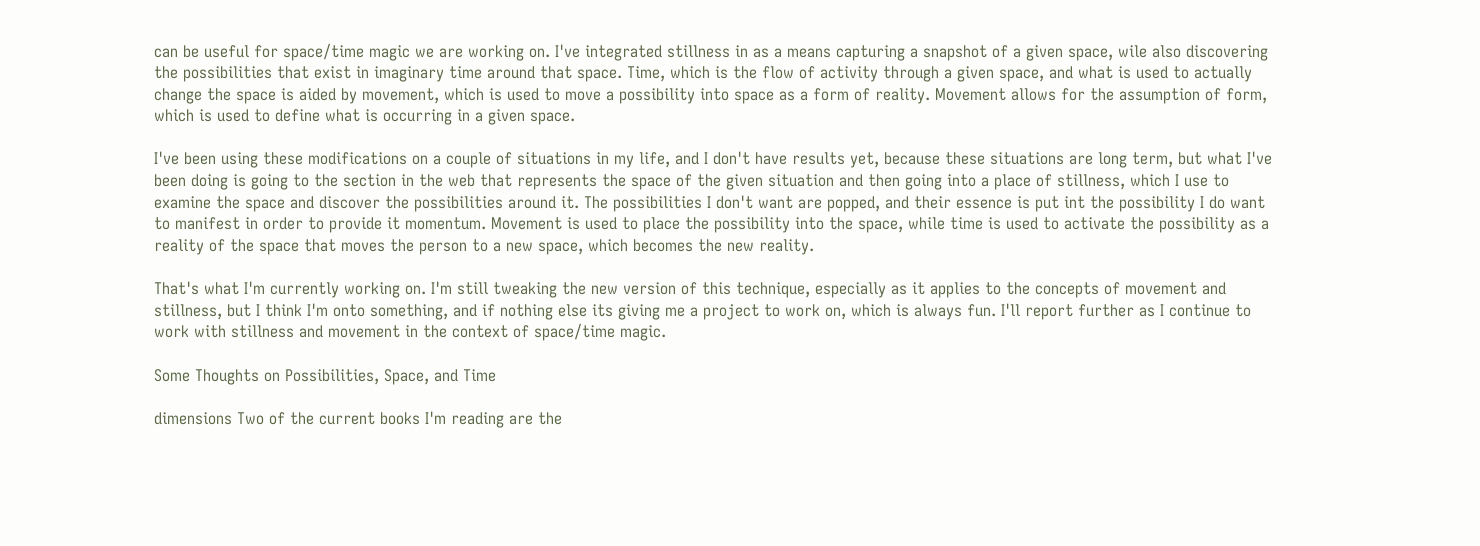can be useful for space/time magic we are working on. I've integrated stillness in as a means capturing a snapshot of a given space, wile also discovering the possibilities that exist in imaginary time around that space. Time, which is the flow of activity through a given space, and what is used to actually change the space is aided by movement, which is used to move a possibility into space as a form of reality. Movement allows for the assumption of form, which is used to define what is occurring in a given space.

I've been using these modifications on a couple of situations in my life, and I don't have results yet, because these situations are long term, but what I've been doing is going to the section in the web that represents the space of the given situation and then going into a place of stillness, which I use to examine the space and discover the possibilities around it. The possibilities I don't want are popped, and their essence is put int the possibility I do want to manifest in order to provide it momentum. Movement is used to place the possibility into the space, while time is used to activate the possibility as a reality of the space that moves the person to a new space, which becomes the new reality.

That's what I'm currently working on. I'm still tweaking the new version of this technique, especially as it applies to the concepts of movement and stillness, but I think I'm onto something, and if nothing else its giving me a project to work on, which is always fun. I'll report further as I continue to work with stillness and movement in the context of space/time magic.

Some Thoughts on Possibilities, Space, and Time

dimensions Two of the current books I'm reading are the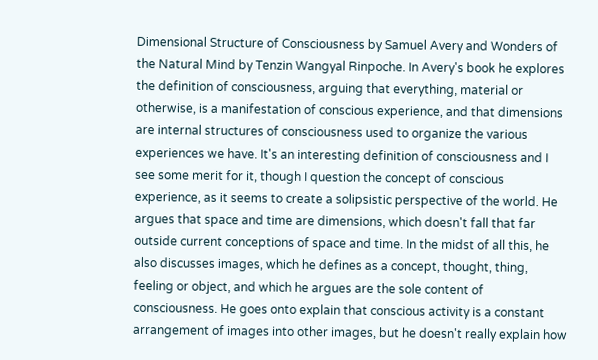Dimensional Structure of Consciousness by Samuel Avery and Wonders of the Natural Mind by Tenzin Wangyal Rinpoche. In Avery's book he explores the definition of consciousness, arguing that everything, material or otherwise, is a manifestation of conscious experience, and that dimensions are internal structures of consciousness used to organize the various experiences we have. It's an interesting definition of consciousness and I see some merit for it, though I question the concept of conscious experience, as it seems to create a solipsistic perspective of the world. He argues that space and time are dimensions, which doesn't fall that far outside current conceptions of space and time. In the midst of all this, he also discusses images, which he defines as a concept, thought, thing, feeling or object, and which he argues are the sole content of consciousness. He goes onto explain that conscious activity is a constant arrangement of images into other images, but he doesn't really explain how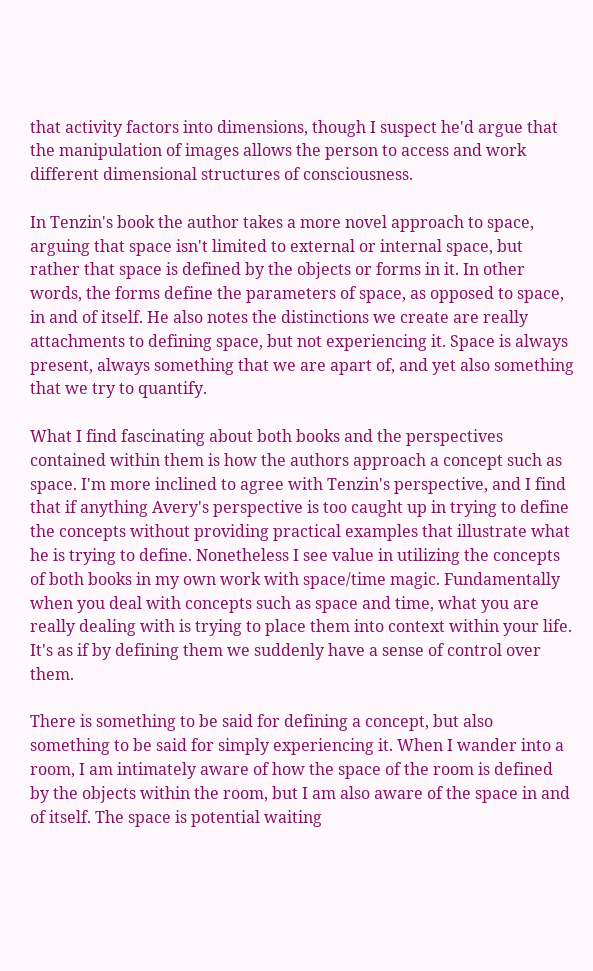that activity factors into dimensions, though I suspect he'd argue that the manipulation of images allows the person to access and work different dimensional structures of consciousness.

In Tenzin's book the author takes a more novel approach to space, arguing that space isn't limited to external or internal space, but rather that space is defined by the objects or forms in it. In other words, the forms define the parameters of space, as opposed to space, in and of itself. He also notes the distinctions we create are really attachments to defining space, but not experiencing it. Space is always present, always something that we are apart of, and yet also something that we try to quantify.

What I find fascinating about both books and the perspectives contained within them is how the authors approach a concept such as space. I'm more inclined to agree with Tenzin's perspective, and I find that if anything Avery's perspective is too caught up in trying to define the concepts without providing practical examples that illustrate what he is trying to define. Nonetheless I see value in utilizing the concepts of both books in my own work with space/time magic. Fundamentally when you deal with concepts such as space and time, what you are really dealing with is trying to place them into context within your life. It's as if by defining them we suddenly have a sense of control over them.

There is something to be said for defining a concept, but also something to be said for simply experiencing it. When I wander into a room, I am intimately aware of how the space of the room is defined by the objects within the room, but I am also aware of the space in and of itself. The space is potential waiting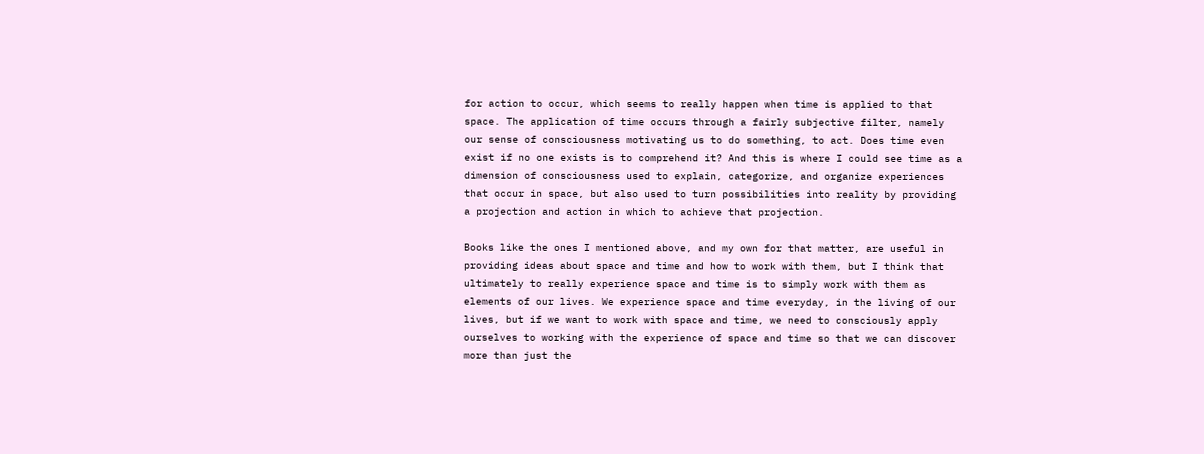for action to occur, which seems to really happen when time is applied to that space. The application of time occurs through a fairly subjective filter, namely our sense of consciousness motivating us to do something, to act. Does time even exist if no one exists is to comprehend it? And this is where I could see time as a dimension of consciousness used to explain, categorize, and organize experiences that occur in space, but also used to turn possibilities into reality by providing a projection and action in which to achieve that projection.

Books like the ones I mentioned above, and my own for that matter, are useful in providing ideas about space and time and how to work with them, but I think that ultimately to really experience space and time is to simply work with them as elements of our lives. We experience space and time everyday, in the living of our lives, but if we want to work with space and time, we need to consciously apply ourselves to working with the experience of space and time so that we can discover more than just the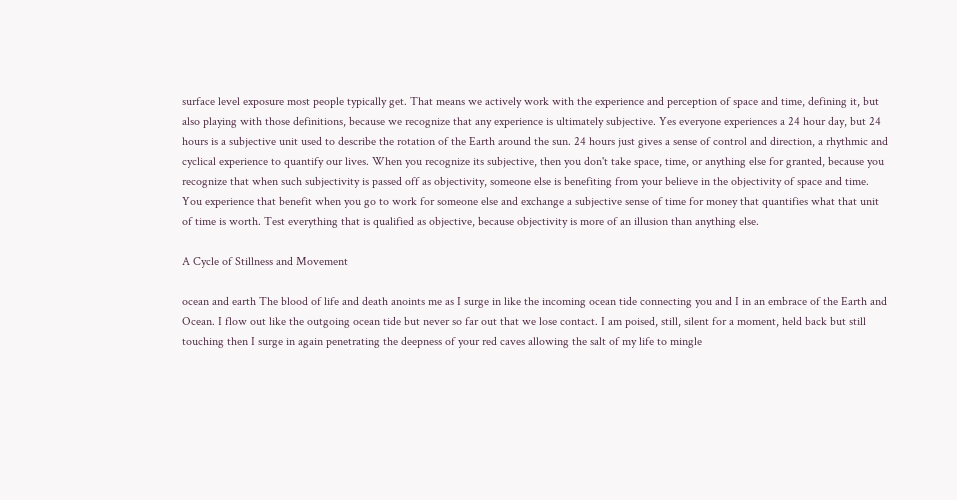surface level exposure most people typically get. That means we actively work with the experience and perception of space and time, defining it, but also playing with those definitions, because we recognize that any experience is ultimately subjective. Yes everyone experiences a 24 hour day, but 24 hours is a subjective unit used to describe the rotation of the Earth around the sun. 24 hours just gives a sense of control and direction, a rhythmic and cyclical experience to quantify our lives. When you recognize its subjective, then you don't take space, time, or anything else for granted, because you recognize that when such subjectivity is passed off as objectivity, someone else is benefiting from your believe in the objectivity of space and time. You experience that benefit when you go to work for someone else and exchange a subjective sense of time for money that quantifies what that unit of time is worth. Test everything that is qualified as objective, because objectivity is more of an illusion than anything else.

A Cycle of Stillness and Movement

ocean and earth The blood of life and death anoints me as I surge in like the incoming ocean tide connecting you and I in an embrace of the Earth and Ocean. I flow out like the outgoing ocean tide but never so far out that we lose contact. I am poised, still, silent for a moment, held back but still touching then I surge in again penetrating the deepness of your red caves allowing the salt of my life to mingle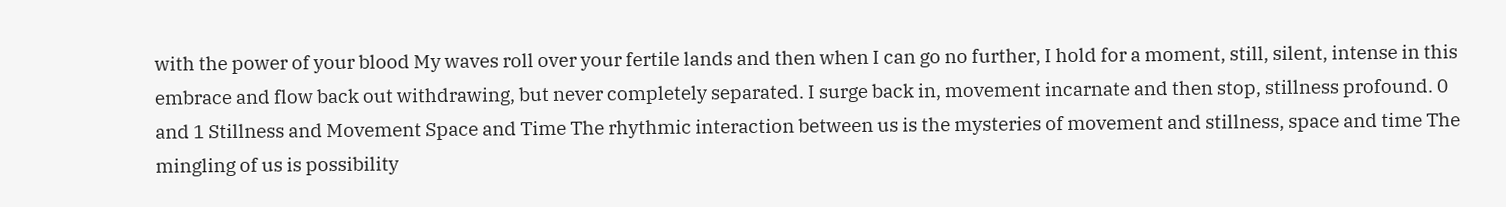with the power of your blood My waves roll over your fertile lands and then when I can go no further, I hold for a moment, still, silent, intense in this embrace and flow back out withdrawing, but never completely separated. I surge back in, movement incarnate and then stop, stillness profound. 0 and 1 Stillness and Movement Space and Time The rhythmic interaction between us is the mysteries of movement and stillness, space and time The mingling of us is possibility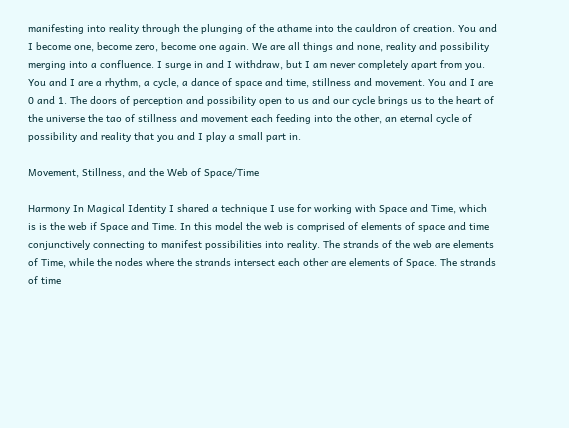manifesting into reality through the plunging of the athame into the cauldron of creation. You and I become one, become zero, become one again. We are all things and none, reality and possibility merging into a confluence. I surge in and I withdraw, but I am never completely apart from you. You and I are a rhythm, a cycle, a dance of space and time, stillness and movement. You and I are 0 and 1. The doors of perception and possibility open to us and our cycle brings us to the heart of the universe the tao of stillness and movement each feeding into the other, an eternal cycle of possibility and reality that you and I play a small part in.

Movement, Stillness, and the Web of Space/Time

Harmony In Magical Identity I shared a technique I use for working with Space and Time, which is is the web if Space and Time. In this model the web is comprised of elements of space and time conjunctively connecting to manifest possibilities into reality. The strands of the web are elements of Time, while the nodes where the strands intersect each other are elements of Space. The strands of time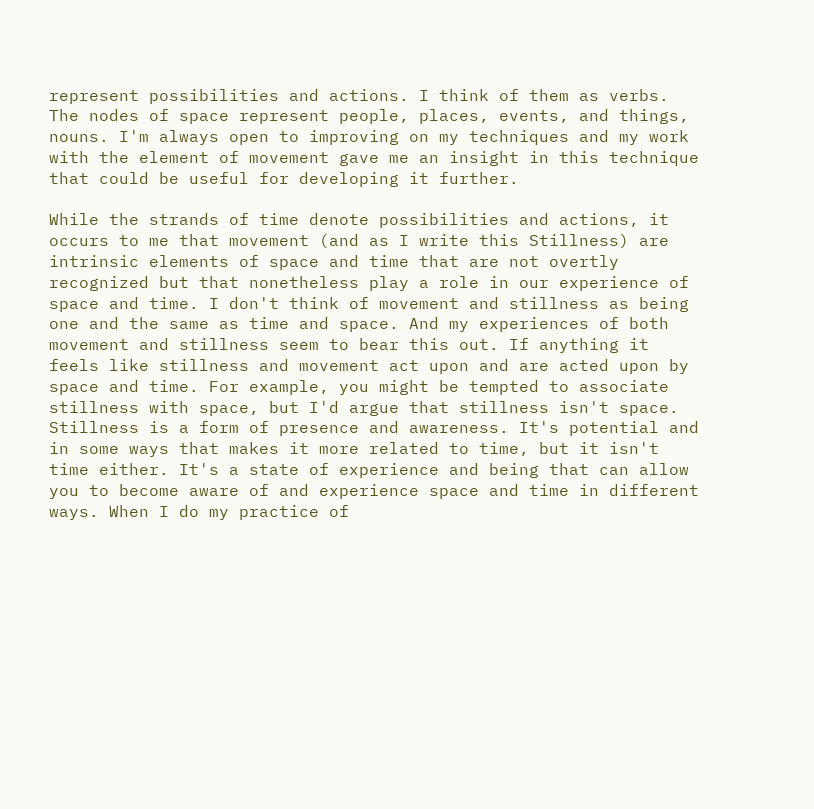represent possibilities and actions. I think of them as verbs. The nodes of space represent people, places, events, and things, nouns. I'm always open to improving on my techniques and my work with the element of movement gave me an insight in this technique that could be useful for developing it further.

While the strands of time denote possibilities and actions, it occurs to me that movement (and as I write this Stillness) are intrinsic elements of space and time that are not overtly recognized but that nonetheless play a role in our experience of space and time. I don't think of movement and stillness as being one and the same as time and space. And my experiences of both movement and stillness seem to bear this out. If anything it feels like stillness and movement act upon and are acted upon by space and time. For example, you might be tempted to associate stillness with space, but I'd argue that stillness isn't space. Stillness is a form of presence and awareness. It's potential and in some ways that makes it more related to time, but it isn't time either. It's a state of experience and being that can allow you to become aware of and experience space and time in different ways. When I do my practice of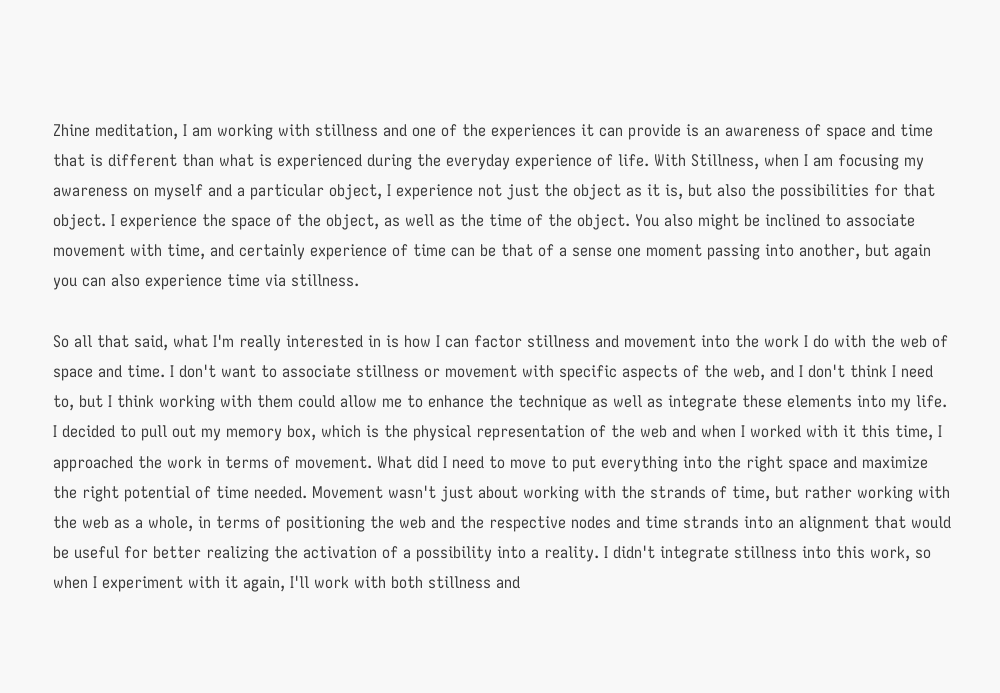Zhine meditation, I am working with stillness and one of the experiences it can provide is an awareness of space and time that is different than what is experienced during the everyday experience of life. With Stillness, when I am focusing my awareness on myself and a particular object, I experience not just the object as it is, but also the possibilities for that object. I experience the space of the object, as well as the time of the object. You also might be inclined to associate movement with time, and certainly experience of time can be that of a sense one moment passing into another, but again you can also experience time via stillness.

So all that said, what I'm really interested in is how I can factor stillness and movement into the work I do with the web of space and time. I don't want to associate stillness or movement with specific aspects of the web, and I don't think I need to, but I think working with them could allow me to enhance the technique as well as integrate these elements into my life. I decided to pull out my memory box, which is the physical representation of the web and when I worked with it this time, I approached the work in terms of movement. What did I need to move to put everything into the right space and maximize the right potential of time needed. Movement wasn't just about working with the strands of time, but rather working with the web as a whole, in terms of positioning the web and the respective nodes and time strands into an alignment that would be useful for better realizing the activation of a possibility into a reality. I didn't integrate stillness into this work, so when I experiment with it again, I'll work with both stillness and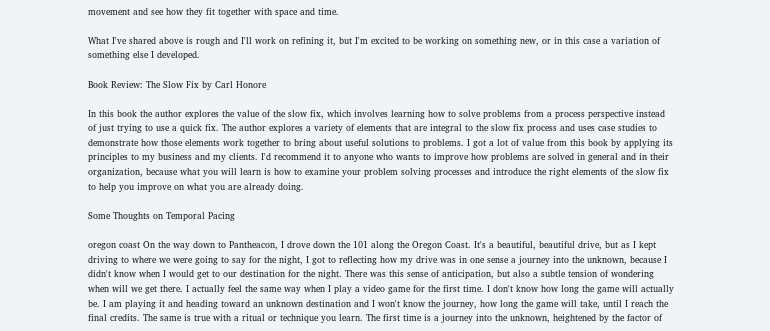movement and see how they fit together with space and time.

What I've shared above is rough and I'll work on refining it, but I'm excited to be working on something new, or in this case a variation of something else I developed.

Book Review: The Slow Fix by Carl Honore

In this book the author explores the value of the slow fix, which involves learning how to solve problems from a process perspective instead of just trying to use a quick fix. The author explores a variety of elements that are integral to the slow fix process and uses case studies to demonstrate how those elements work together to bring about useful solutions to problems. I got a lot of value from this book by applying its principles to my business and my clients. I'd recommend it to anyone who wants to improve how problems are solved in general and in their organization, because what you will learn is how to examine your problem solving processes and introduce the right elements of the slow fix to help you improve on what you are already doing.

Some Thoughts on Temporal Pacing

oregon coast On the way down to Pantheacon, I drove down the 101 along the Oregon Coast. It's a beautiful, beautiful drive, but as I kept driving to where we were going to say for the night, I got to reflecting how my drive was in one sense a journey into the unknown, because I didn't know when I would get to our destination for the night. There was this sense of anticipation, but also a subtle tension of wondering when will we get there. I actually feel the same way when I play a video game for the first time. I don't know how long the game will actually be. I am playing it and heading toward an unknown destination and I won't know the journey, how long the game will take, until I reach the final credits. The same is true with a ritual or technique you learn. The first time is a journey into the unknown, heightened by the factor of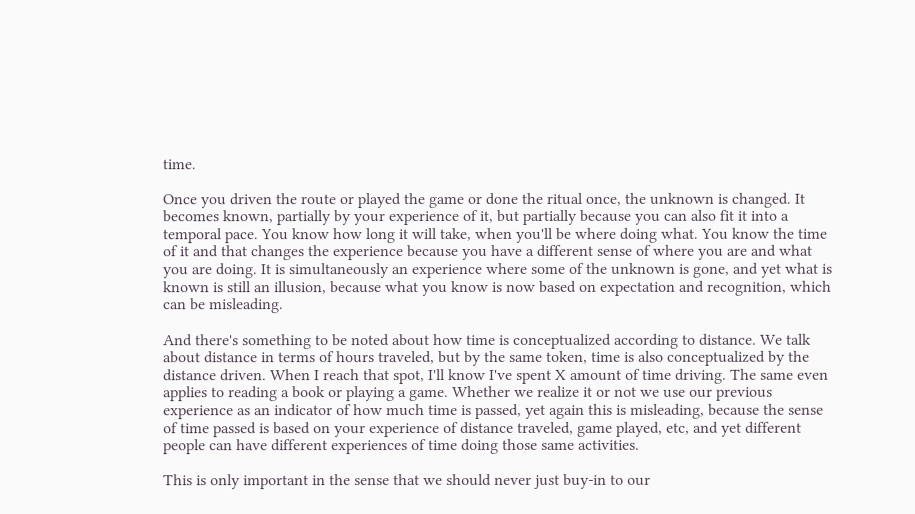time.

Once you driven the route or played the game or done the ritual once, the unknown is changed. It becomes known, partially by your experience of it, but partially because you can also fit it into a temporal pace. You know how long it will take, when you'll be where doing what. You know the time of it and that changes the experience because you have a different sense of where you are and what you are doing. It is simultaneously an experience where some of the unknown is gone, and yet what is known is still an illusion, because what you know is now based on expectation and recognition, which can be misleading.

And there's something to be noted about how time is conceptualized according to distance. We talk about distance in terms of hours traveled, but by the same token, time is also conceptualized by the distance driven. When I reach that spot, I'll know I've spent X amount of time driving. The same even applies to reading a book or playing a game. Whether we realize it or not we use our previous experience as an indicator of how much time is passed, yet again this is misleading, because the sense of time passed is based on your experience of distance traveled, game played, etc, and yet different people can have different experiences of time doing those same activities.

This is only important in the sense that we should never just buy-in to our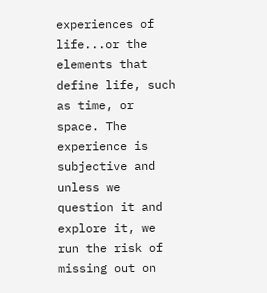experiences of life...or the elements that define life, such as time, or space. The experience is subjective and unless we question it and explore it, we run the risk of missing out on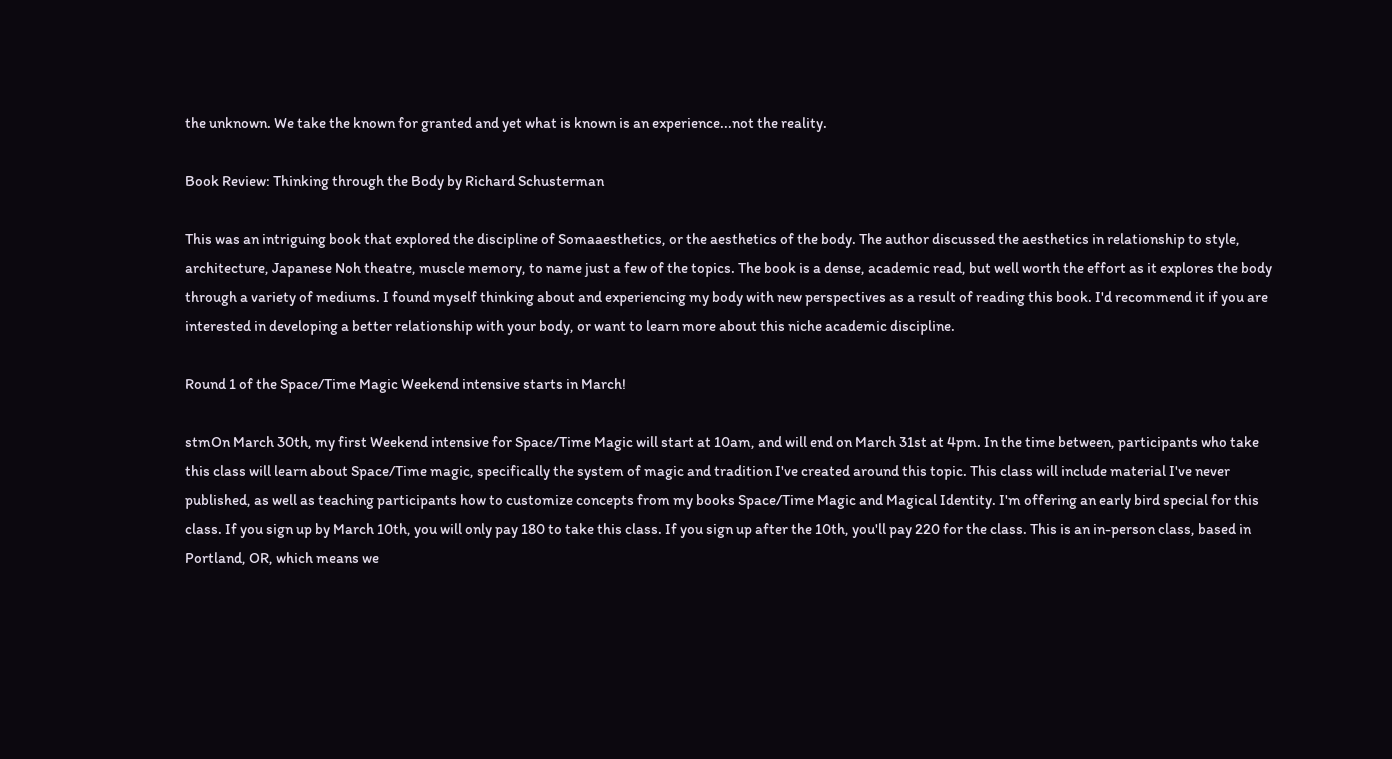the unknown. We take the known for granted and yet what is known is an experience...not the reality.

Book Review: Thinking through the Body by Richard Schusterman

This was an intriguing book that explored the discipline of Somaaesthetics, or the aesthetics of the body. The author discussed the aesthetics in relationship to style, architecture, Japanese Noh theatre, muscle memory, to name just a few of the topics. The book is a dense, academic read, but well worth the effort as it explores the body through a variety of mediums. I found myself thinking about and experiencing my body with new perspectives as a result of reading this book. I'd recommend it if you are interested in developing a better relationship with your body, or want to learn more about this niche academic discipline.

Round 1 of the Space/Time Magic Weekend intensive starts in March!

stmOn March 30th, my first Weekend intensive for Space/Time Magic will start at 10am, and will end on March 31st at 4pm. In the time between, participants who take this class will learn about Space/Time magic, specifically the system of magic and tradition I've created around this topic. This class will include material I've never published, as well as teaching participants how to customize concepts from my books Space/Time Magic and Magical Identity. I'm offering an early bird special for this class. If you sign up by March 10th, you will only pay 180 to take this class. If you sign up after the 10th, you'll pay 220 for the class. This is an in-person class, based in Portland, OR, which means we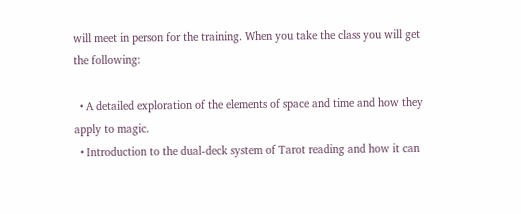will meet in person for the training. When you take the class you will get the following:

  • A detailed exploration of the elements of space and time and how they apply to magic.
  • Introduction to the dual-deck system of Tarot reading and how it can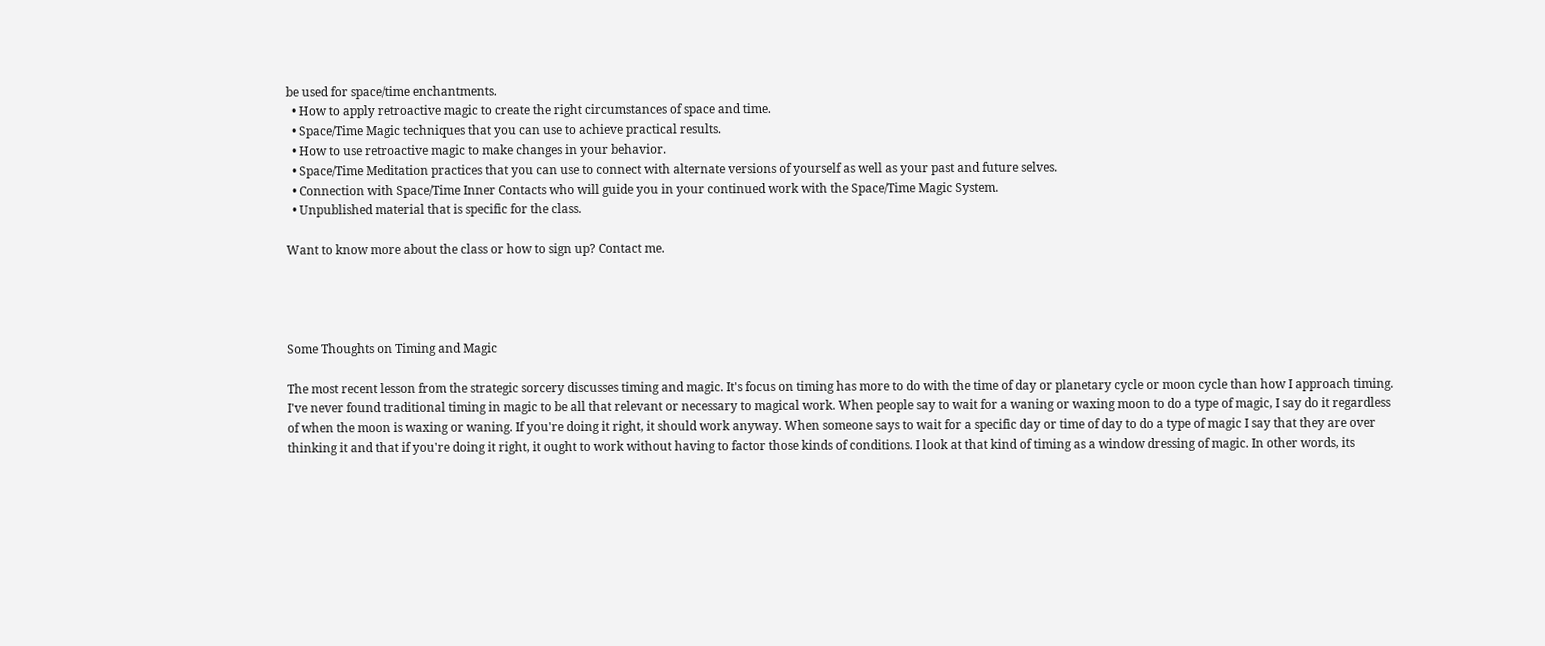be used for space/time enchantments.
  • How to apply retroactive magic to create the right circumstances of space and time.
  • Space/Time Magic techniques that you can use to achieve practical results.
  • How to use retroactive magic to make changes in your behavior.
  • Space/Time Meditation practices that you can use to connect with alternate versions of yourself as well as your past and future selves.
  • Connection with Space/Time Inner Contacts who will guide you in your continued work with the Space/Time Magic System.
  • Unpublished material that is specific for the class.

Want to know more about the class or how to sign up? Contact me.




Some Thoughts on Timing and Magic

The most recent lesson from the strategic sorcery discusses timing and magic. It's focus on timing has more to do with the time of day or planetary cycle or moon cycle than how I approach timing. I've never found traditional timing in magic to be all that relevant or necessary to magical work. When people say to wait for a waning or waxing moon to do a type of magic, I say do it regardless of when the moon is waxing or waning. If you're doing it right, it should work anyway. When someone says to wait for a specific day or time of day to do a type of magic I say that they are over thinking it and that if you're doing it right, it ought to work without having to factor those kinds of conditions. I look at that kind of timing as a window dressing of magic. In other words, its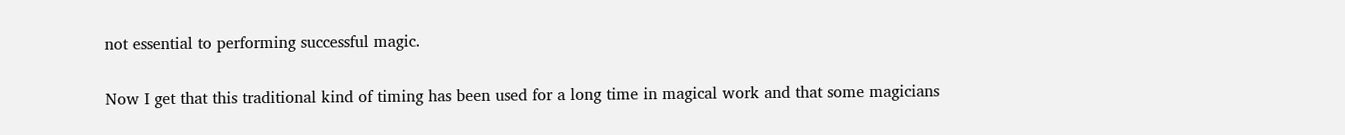not essential to performing successful magic.

Now I get that this traditional kind of timing has been used for a long time in magical work and that some magicians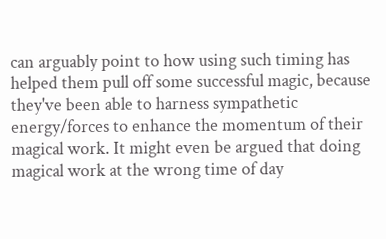can arguably point to how using such timing has helped them pull off some successful magic, because they've been able to harness sympathetic energy/forces to enhance the momentum of their magical work. It might even be argued that doing magical work at the wrong time of day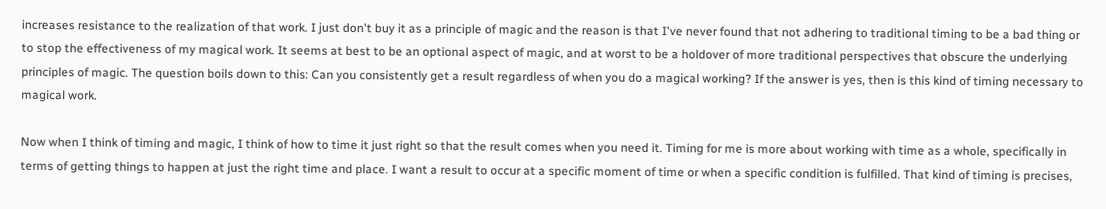increases resistance to the realization of that work. I just don't buy it as a principle of magic and the reason is that I've never found that not adhering to traditional timing to be a bad thing or to stop the effectiveness of my magical work. It seems at best to be an optional aspect of magic, and at worst to be a holdover of more traditional perspectives that obscure the underlying principles of magic. The question boils down to this: Can you consistently get a result regardless of when you do a magical working? If the answer is yes, then is this kind of timing necessary to magical work.

Now when I think of timing and magic, I think of how to time it just right so that the result comes when you need it. Timing for me is more about working with time as a whole, specifically in terms of getting things to happen at just the right time and place. I want a result to occur at a specific moment of time or when a specific condition is fulfilled. That kind of timing is precises,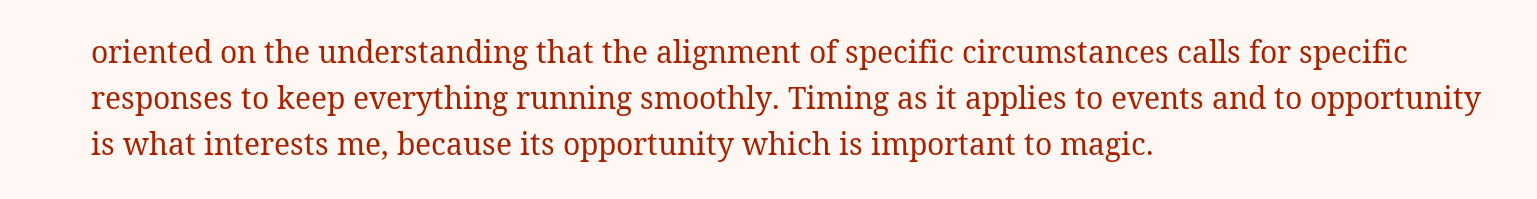oriented on the understanding that the alignment of specific circumstances calls for specific responses to keep everything running smoothly. Timing as it applies to events and to opportunity is what interests me, because its opportunity which is important to magic.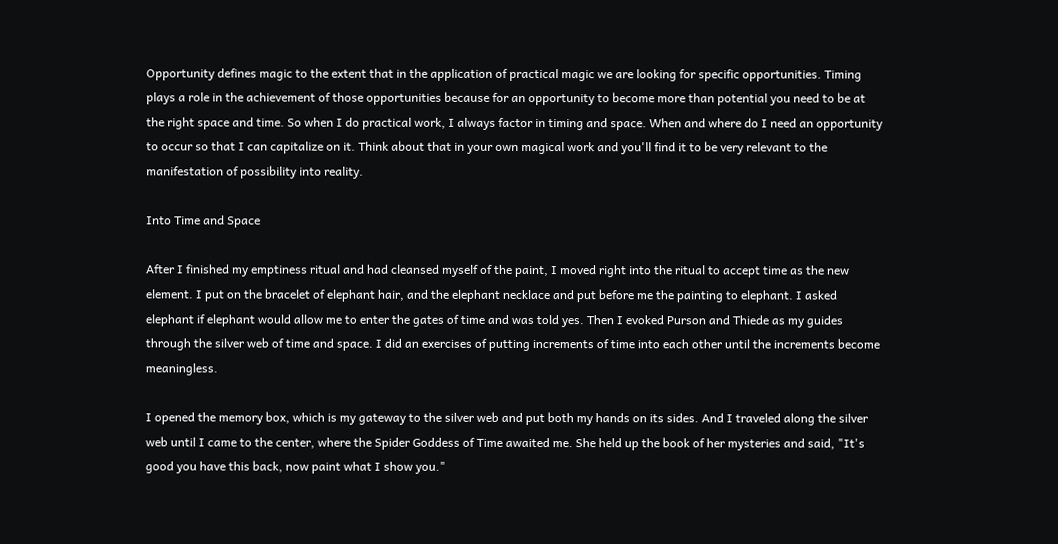Opportunity defines magic to the extent that in the application of practical magic we are looking for specific opportunities. Timing plays a role in the achievement of those opportunities because for an opportunity to become more than potential you need to be at the right space and time. So when I do practical work, I always factor in timing and space. When and where do I need an opportunity to occur so that I can capitalize on it. Think about that in your own magical work and you'll find it to be very relevant to the manifestation of possibility into reality.

Into Time and Space

After I finished my emptiness ritual and had cleansed myself of the paint, I moved right into the ritual to accept time as the new element. I put on the bracelet of elephant hair, and the elephant necklace and put before me the painting to elephant. I asked elephant if elephant would allow me to enter the gates of time and was told yes. Then I evoked Purson and Thiede as my guides through the silver web of time and space. I did an exercises of putting increments of time into each other until the increments become meaningless.

I opened the memory box, which is my gateway to the silver web and put both my hands on its sides. And I traveled along the silver web until I came to the center, where the Spider Goddess of Time awaited me. She held up the book of her mysteries and said, "It's good you have this back, now paint what I show you."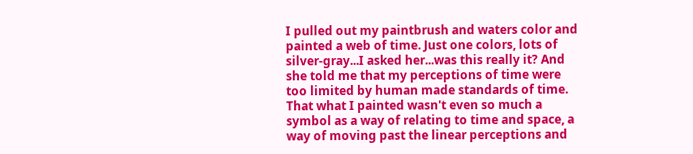I pulled out my paintbrush and waters color and painted a web of time. Just one colors, lots of silver-gray...I asked her...was this really it? And she told me that my perceptions of time were too limited by human made standards of time. That what I painted wasn't even so much a symbol as a way of relating to time and space, a way of moving past the linear perceptions and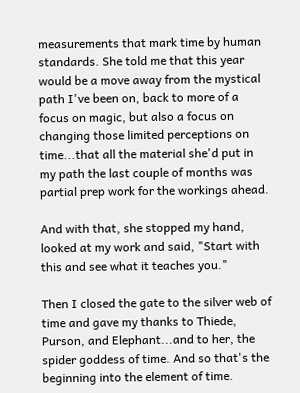measurements that mark time by human standards. She told me that this year would be a move away from the mystical path I've been on, back to more of a focus on magic, but also a focus on changing those limited perceptions on time...that all the material she'd put in my path the last couple of months was partial prep work for the workings ahead.

And with that, she stopped my hand, looked at my work and said, "Start with this and see what it teaches you."

Then I closed the gate to the silver web of time and gave my thanks to Thiede, Purson, and Elephant...and to her, the spider goddess of time. And so that's the beginning into the element of time.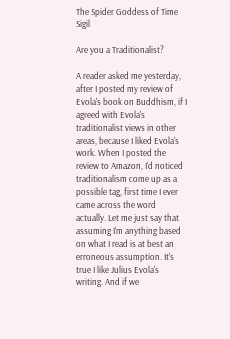The Spider Goddess of Time Sigil

Are you a Traditionalist?

A reader asked me yesterday, after I posted my review of Evola's book on Buddhism, if I agreed with Evola's  traditionalist views in other areas, because I liked Evola's work. When I posted the review to Amazon, I'd noticed traditionalism come up as a possible tag, first time I ever came across the word actually. Let me just say that assuming I'm anything based on what I read is at best an erroneous assumption. It's true I like Julius Evola's writing. And if we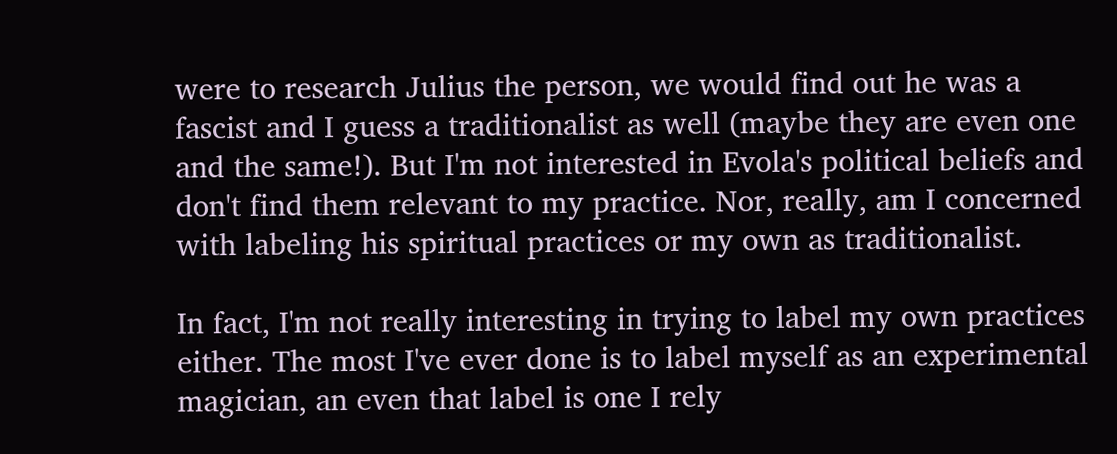were to research Julius the person, we would find out he was a fascist and I guess a traditionalist as well (maybe they are even one and the same!). But I'm not interested in Evola's political beliefs and don't find them relevant to my practice. Nor, really, am I concerned with labeling his spiritual practices or my own as traditionalist.

In fact, I'm not really interesting in trying to label my own practices either. The most I've ever done is to label myself as an experimental magician, an even that label is one I rely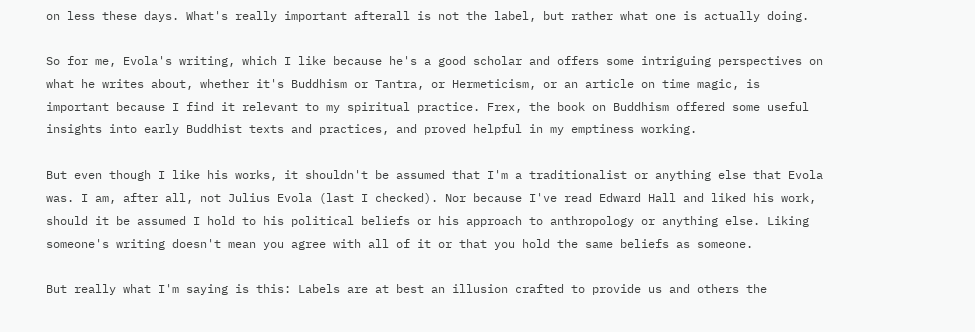on less these days. What's really important afterall is not the label, but rather what one is actually doing.

So for me, Evola's writing, which I like because he's a good scholar and offers some intriguing perspectives on what he writes about, whether it's Buddhism or Tantra, or Hermeticism, or an article on time magic, is important because I find it relevant to my spiritual practice. Frex, the book on Buddhism offered some useful insights into early Buddhist texts and practices, and proved helpful in my emptiness working.

But even though I like his works, it shouldn't be assumed that I'm a traditionalist or anything else that Evola was. I am, after all, not Julius Evola (last I checked). Nor because I've read Edward Hall and liked his work, should it be assumed I hold to his political beliefs or his approach to anthropology or anything else. Liking someone's writing doesn't mean you agree with all of it or that you hold the same beliefs as someone.

But really what I'm saying is this: Labels are at best an illusion crafted to provide us and others the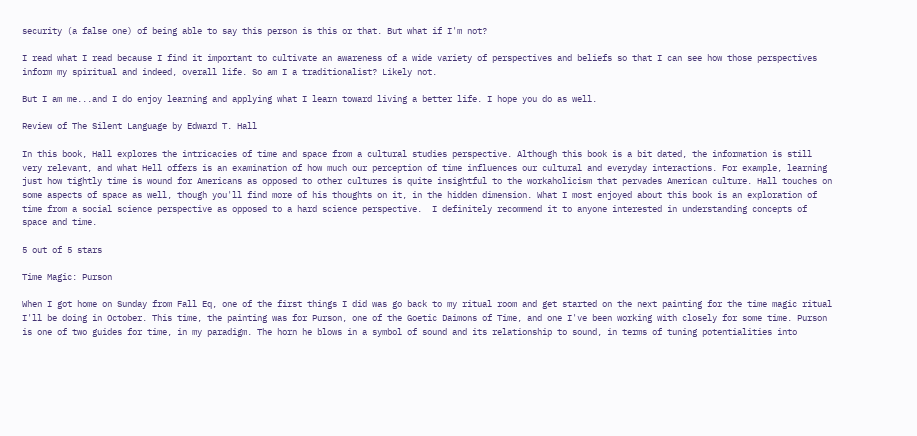security (a false one) of being able to say this person is this or that. But what if I'm not?

I read what I read because I find it important to cultivate an awareness of a wide variety of perspectives and beliefs so that I can see how those perspectives inform my spiritual and indeed, overall life. So am I a traditionalist? Likely not.

But I am me...and I do enjoy learning and applying what I learn toward living a better life. I hope you do as well.

Review of The Silent Language by Edward T. Hall

In this book, Hall explores the intricacies of time and space from a cultural studies perspective. Although this book is a bit dated, the information is still very relevant, and what Hell offers is an examination of how much our perception of time influences our cultural and everyday interactions. For example, learning just how tightly time is wound for Americans as opposed to other cultures is quite insightful to the workaholicism that pervades American culture. Hall touches on some aspects of space as well, though you'll find more of his thoughts on it, in the hidden dimension. What I most enjoyed about this book is an exploration of time from a social science perspective as opposed to a hard science perspective.  I definitely recommend it to anyone interested in understanding concepts of space and time.

5 out of 5 stars

Time Magic: Purson

When I got home on Sunday from Fall Eq, one of the first things I did was go back to my ritual room and get started on the next painting for the time magic ritual I'll be doing in October. This time, the painting was for Purson, one of the Goetic Daimons of Time, and one I've been working with closely for some time. Purson is one of two guides for time, in my paradigm. The horn he blows in a symbol of sound and its relationship to sound, in terms of tuning potentialities into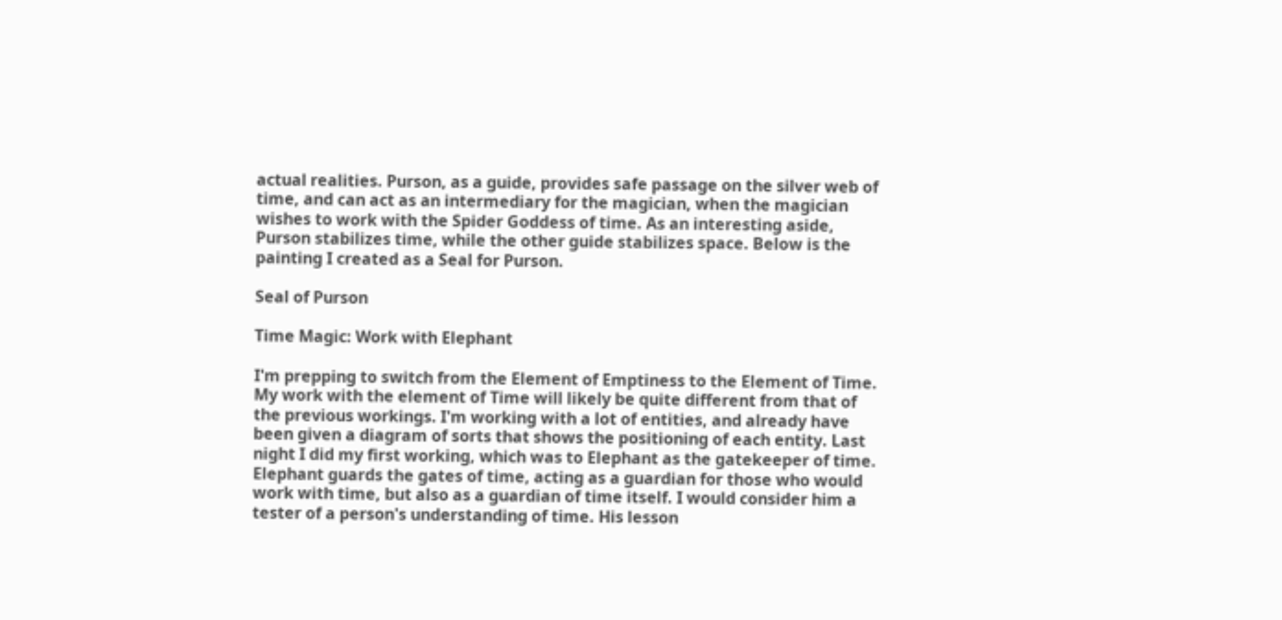actual realities. Purson, as a guide, provides safe passage on the silver web of time, and can act as an intermediary for the magician, when the magician wishes to work with the Spider Goddess of time. As an interesting aside, Purson stabilizes time, while the other guide stabilizes space. Below is the painting I created as a Seal for Purson.

Seal of Purson

Time Magic: Work with Elephant

I'm prepping to switch from the Element of Emptiness to the Element of Time. My work with the element of Time will likely be quite different from that of the previous workings. I'm working with a lot of entities, and already have been given a diagram of sorts that shows the positioning of each entity. Last night I did my first working, which was to Elephant as the gatekeeper of time. Elephant guards the gates of time, acting as a guardian for those who would work with time, but also as a guardian of time itself. I would consider him a tester of a person's understanding of time. His lesson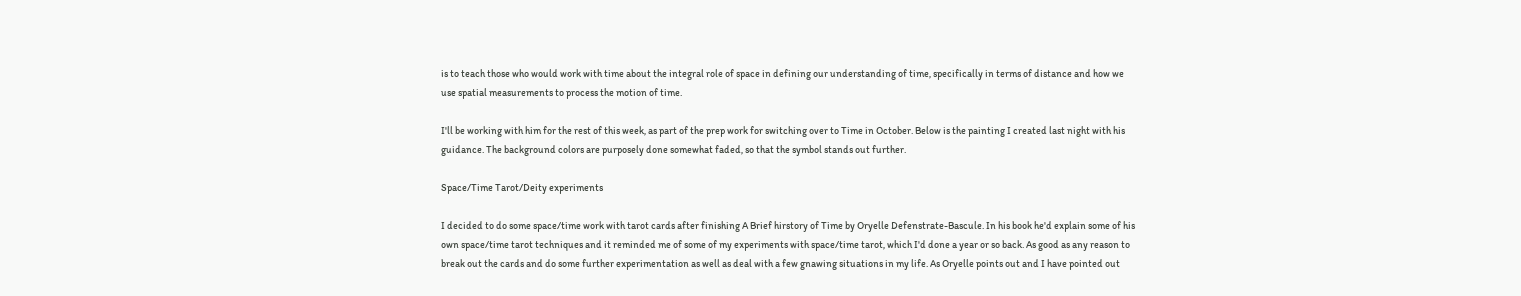is to teach those who would work with time about the integral role of space in defining our understanding of time, specifically in terms of distance and how we use spatial measurements to process the motion of time.

I'll be working with him for the rest of this week, as part of the prep work for switching over to Time in October. Below is the painting I created last night with his guidance. The background colors are purposely done somewhat faded, so that the symbol stands out further.

Space/Time Tarot/Deity experiments

I decided to do some space/time work with tarot cards after finishing A Brief hirstory of Time by Oryelle Defenstrate-Bascule. In his book he'd explain some of his own space/time tarot techniques and it reminded me of some of my experiments with space/time tarot, which I'd done a year or so back. As good as any reason to break out the cards and do some further experimentation as well as deal with a few gnawing situations in my life. As Oryelle points out and I have pointed out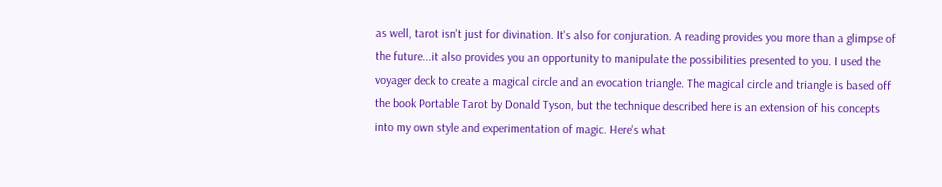as well, tarot isn't just for divination. It's also for conjuration. A reading provides you more than a glimpse of the future...it also provides you an opportunity to manipulate the possibilities presented to you. I used the voyager deck to create a magical circle and an evocation triangle. The magical circle and triangle is based off the book Portable Tarot by Donald Tyson, but the technique described here is an extension of his concepts into my own style and experimentation of magic. Here's what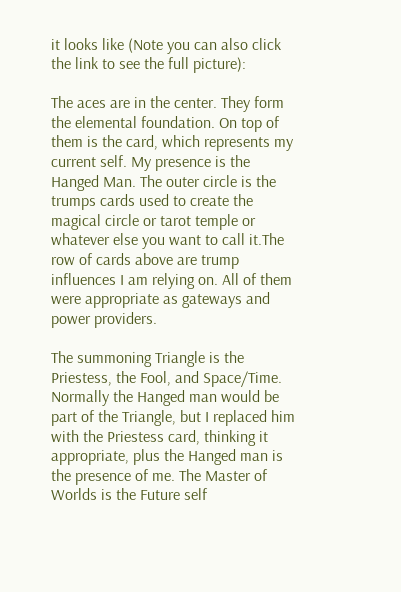it looks like (Note you can also click the link to see the full picture):

The aces are in the center. They form the elemental foundation. On top of them is the card, which represents my current self. My presence is the Hanged Man. The outer circle is the trumps cards used to create the magical circle or tarot temple or whatever else you want to call it.The row of cards above are trump influences I am relying on. All of them were appropriate as gateways and power providers.

The summoning Triangle is the Priestess, the Fool, and Space/Time. Normally the Hanged man would be part of the Triangle, but I replaced him with the Priestess card, thinking it appropriate, plus the Hanged man is the presence of me. The Master of Worlds is the Future self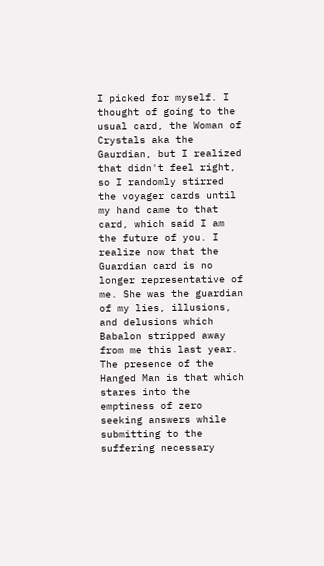I picked for myself. I thought of going to the usual card, the Woman of Crystals aka the Gaurdian, but I realized that didn't feel right, so I randomly stirred the voyager cards until my hand came to that card, which said I am the future of you. I realize now that the Guardian card is no longer representative of me. She was the guardian of my lies, illusions, and delusions which Babalon stripped away from me this last year. The presence of the Hanged Man is that which stares into the emptiness of zero seeking answers while submitting to the suffering necessary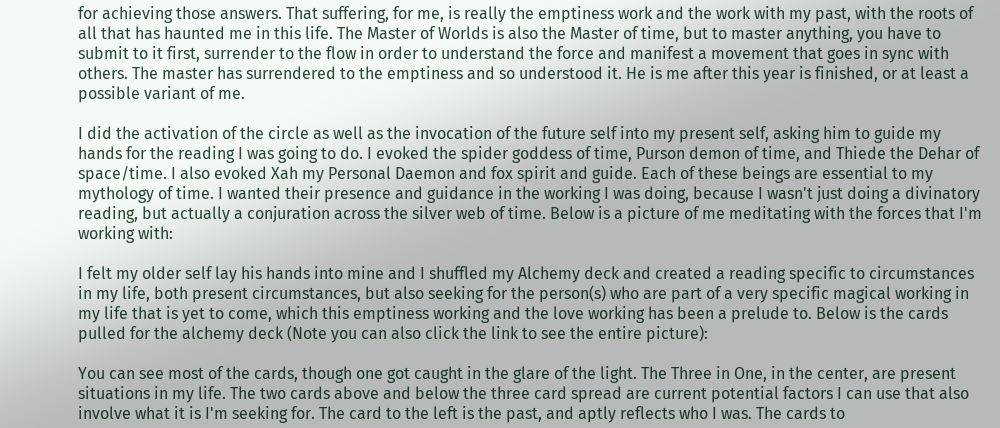for achieving those answers. That suffering, for me, is really the emptiness work and the work with my past, with the roots of all that has haunted me in this life. The Master of Worlds is also the Master of time, but to master anything, you have to submit to it first, surrender to the flow in order to understand the force and manifest a movement that goes in sync with others. The master has surrendered to the emptiness and so understood it. He is me after this year is finished, or at least a possible variant of me.

I did the activation of the circle as well as the invocation of the future self into my present self, asking him to guide my hands for the reading I was going to do. I evoked the spider goddess of time, Purson demon of time, and Thiede the Dehar of space/time. I also evoked Xah my Personal Daemon and fox spirit and guide. Each of these beings are essential to my mythology of time. I wanted their presence and guidance in the working I was doing, because I wasn't just doing a divinatory reading, but actually a conjuration across the silver web of time. Below is a picture of me meditating with the forces that I'm working with:

I felt my older self lay his hands into mine and I shuffled my Alchemy deck and created a reading specific to circumstances in my life, both present circumstances, but also seeking for the person(s) who are part of a very specific magical working in my life that is yet to come, which this emptiness working and the love working has been a prelude to. Below is the cards pulled for the alchemy deck (Note you can also click the link to see the entire picture):

You can see most of the cards, though one got caught in the glare of the light. The Three in One, in the center, are present situations in my life. The two cards above and below the three card spread are current potential factors I can use that also involve what it is I'm seeking for. The card to the left is the past, and aptly reflects who I was. The cards to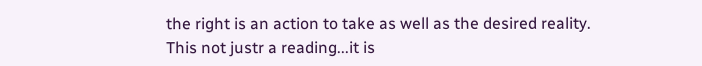the right is an action to take as well as the desired reality. This not justr a reading...it is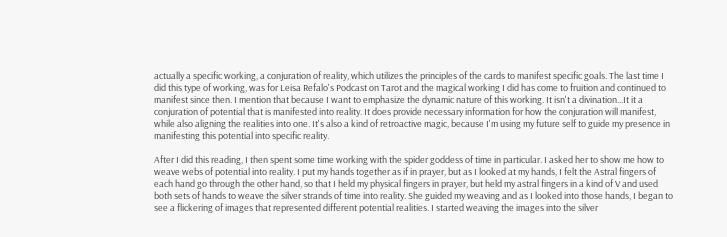actually a specific working, a conjuration of reality, which utilizes the principles of the cards to manifest specific goals. The last time I did this type of working, was for Leisa Refalo's Podcast on Tarot and the magical working I did has come to fruition and continued to manifest since then. I mention that because I want to emphasize the dynamic nature of this working. It isn't a divination...It it a conjuration of potential that is manifested into reality. It does provide necessary information for how the conjuration will manifest, while also aligning the realities into one. It's also a kind of retroactive magic, because I'm using my future self to guide my presence in manifesting this potential into specific reality.

After I did this reading, I then spent some time working with the spider goddess of time in particular. I asked her to show me how to weave webs of potential into reality. I put my hands together as if in prayer, but as I looked at my hands, I felt the Astral fingers of each hand go through the other hand, so that I held my physical fingers in prayer, but held my astral fingers in a kind of V and used both sets of hands to weave the silver strands of time into reality. She guided my weaving and as I looked into those hands, I began to see a flickering of images that represented different potential realities. I started weaving the images into the silver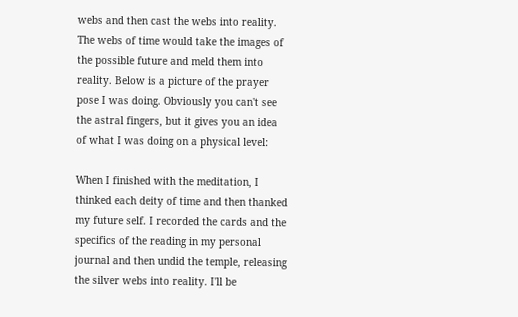webs and then cast the webs into reality. The webs of time would take the images of the possible future and meld them into reality. Below is a picture of the prayer pose I was doing. Obviously you can't see the astral fingers, but it gives you an idea of what I was doing on a physical level:

When I finished with the meditation, I thinked each deity of time and then thanked my future self. I recorded the cards and the specifics of the reading in my personal journal and then undid the temple, releasing the silver webs into reality. I'll be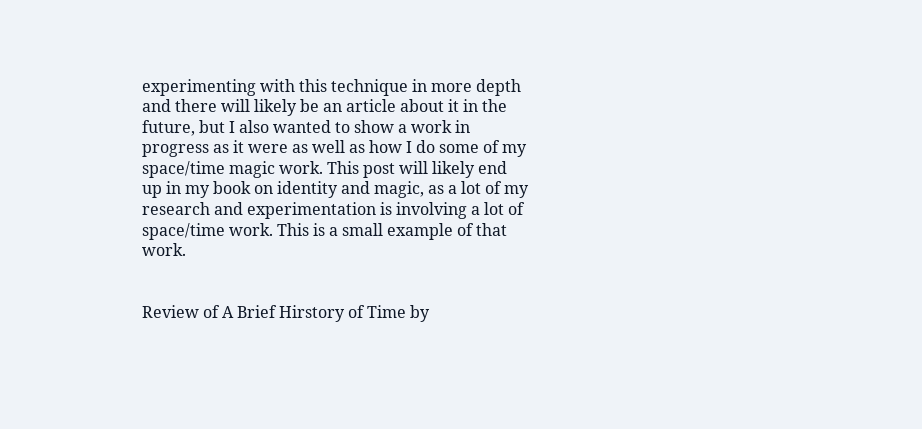experimenting with this technique in more depth and there will likely be an article about it in the future, but I also wanted to show a work in progress as it were as well as how I do some of my space/time magic work. This post will likely end up in my book on identity and magic, as a lot of my research and experimentation is involving a lot of space/time work. This is a small example of that work.


Review of A Brief Hirstory of Time by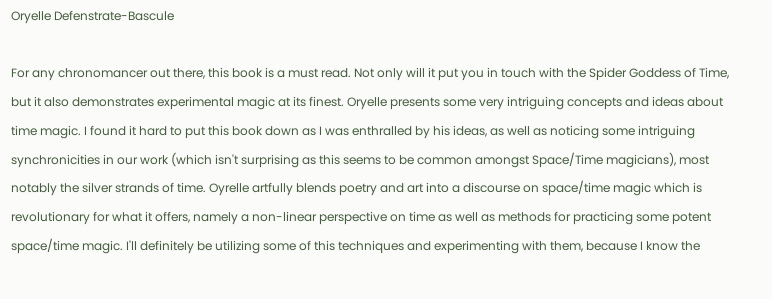Oryelle Defenstrate-Bascule

For any chronomancer out there, this book is a must read. Not only will it put you in touch with the Spider Goddess of Time, but it also demonstrates experimental magic at its finest. Oryelle presents some very intriguing concepts and ideas about time magic. I found it hard to put this book down as I was enthralled by his ideas, as well as noticing some intriguing synchronicities in our work (which isn't surprising as this seems to be common amongst Space/Time magicians), most notably the silver strands of time. Oyrelle artfully blends poetry and art into a discourse on space/time magic which is revolutionary for what it offers, namely a non-linear perspective on time as well as methods for practicing some potent space/time magic. I'll definitely be utilizing some of this techniques and experimenting with them, because I know the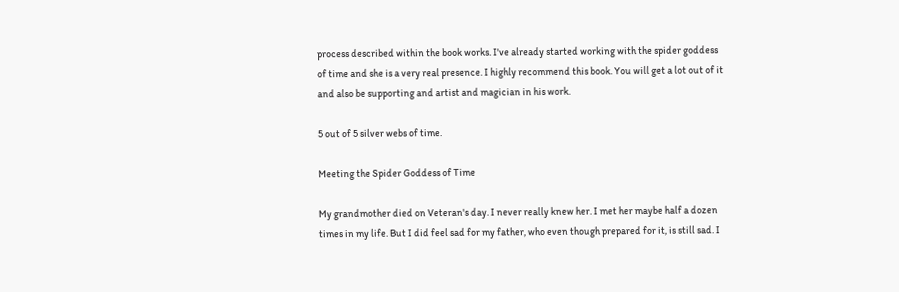process described within the book works. I've already started working with the spider goddess of time and she is a very real presence. I highly recommend this book. You will get a lot out of it and also be supporting and artist and magician in his work.

5 out of 5 silver webs of time.

Meeting the Spider Goddess of Time

My grandmother died on Veteran's day. I never really knew her. I met her maybe half a dozen times in my life. But I did feel sad for my father, who even though prepared for it, is still sad. I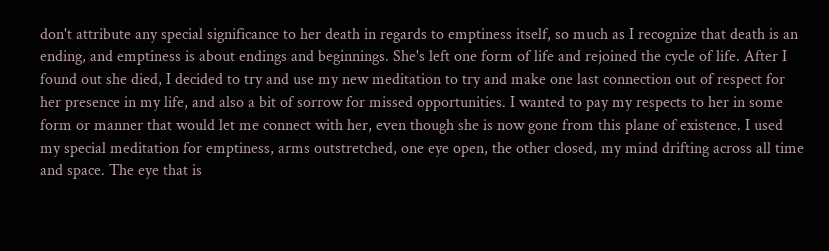don't attribute any special significance to her death in regards to emptiness itself, so much as I recognize that death is an ending, and emptiness is about endings and beginnings. She's left one form of life and rejoined the cycle of life. After I found out she died, I decided to try and use my new meditation to try and make one last connection out of respect for her presence in my life, and also a bit of sorrow for missed opportunities. I wanted to pay my respects to her in some form or manner that would let me connect with her, even though she is now gone from this plane of existence. I used my special meditation for emptiness, arms outstretched, one eye open, the other closed, my mind drifting across all time and space. The eye that is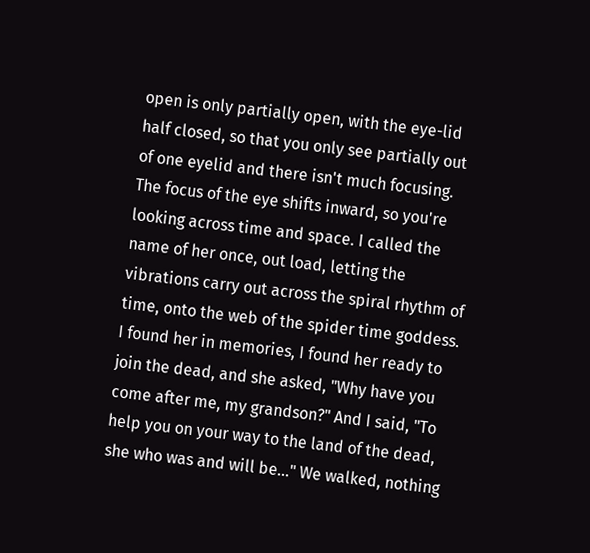open is only partially open, with the eye-lid half closed, so that you only see partially out of one eyelid and there isn't much focusing. The focus of the eye shifts inward, so you're looking across time and space. I called the name of her once, out load, letting the vibrations carry out across the spiral rhythm of time, onto the web of the spider time goddess. I found her in memories, I found her ready to join the dead, and she asked, "Why have you come after me, my grandson?" And I said, "To help you on your way to the land of the dead, she who was and will be..." We walked, nothing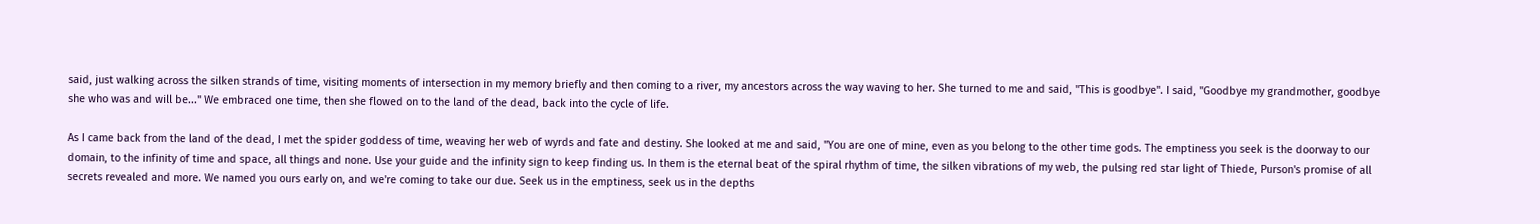said, just walking across the silken strands of time, visiting moments of intersection in my memory briefly and then coming to a river, my ancestors across the way waving to her. She turned to me and said, "This is goodbye". I said, "Goodbye my grandmother, goodbye she who was and will be..." We embraced one time, then she flowed on to the land of the dead, back into the cycle of life.

As I came back from the land of the dead, I met the spider goddess of time, weaving her web of wyrds and fate and destiny. She looked at me and said, "You are one of mine, even as you belong to the other time gods. The emptiness you seek is the doorway to our domain, to the infinity of time and space, all things and none. Use your guide and the infinity sign to keep finding us. In them is the eternal beat of the spiral rhythm of time, the silken vibrations of my web, the pulsing red star light of Thiede, Purson's promise of all secrets revealed and more. We named you ours early on, and we're coming to take our due. Seek us in the emptiness, seek us in the depths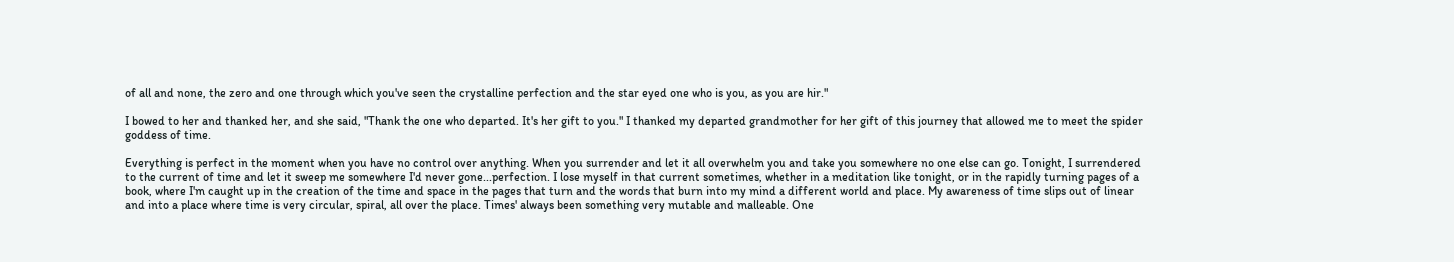of all and none, the zero and one through which you've seen the crystalline perfection and the star eyed one who is you, as you are hir."

I bowed to her and thanked her, and she said, "Thank the one who departed. It's her gift to you." I thanked my departed grandmother for her gift of this journey that allowed me to meet the spider goddess of time.

Everything is perfect in the moment when you have no control over anything. When you surrender and let it all overwhelm you and take you somewhere no one else can go. Tonight, I surrendered to the current of time and let it sweep me somewhere I'd never gone...perfection. I lose myself in that current sometimes, whether in a meditation like tonight, or in the rapidly turning pages of a book, where I'm caught up in the creation of the time and space in the pages that turn and the words that burn into my mind a different world and place. My awareness of time slips out of linear and into a place where time is very circular, spiral, all over the place. Times' always been something very mutable and malleable. One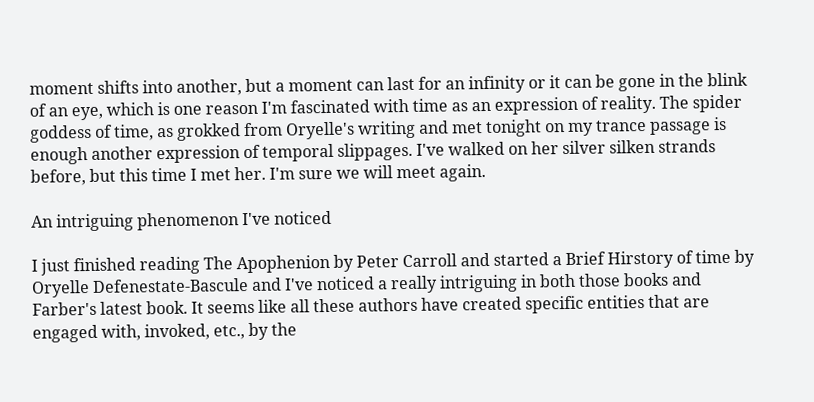moment shifts into another, but a moment can last for an infinity or it can be gone in the blink of an eye, which is one reason I'm fascinated with time as an expression of reality. The spider goddess of time, as grokked from Oryelle's writing and met tonight on my trance passage is enough another expression of temporal slippages. I've walked on her silver silken strands before, but this time I met her. I'm sure we will meet again.

An intriguing phenomenon I've noticed

I just finished reading The Apophenion by Peter Carroll and started a Brief Hirstory of time by Oryelle Defenestate-Bascule and I've noticed a really intriguing in both those books and Farber's latest book. It seems like all these authors have created specific entities that are engaged with, invoked, etc., by the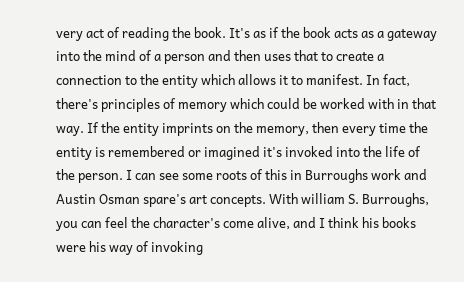very act of reading the book. It's as if the book acts as a gateway into the mind of a person and then uses that to create a connection to the entity which allows it to manifest. In fact, there's principles of memory which could be worked with in that way. If the entity imprints on the memory, then every time the entity is remembered or imagined it's invoked into the life of the person. I can see some roots of this in Burroughs work and Austin Osman spare's art concepts. With william S. Burroughs, you can feel the character's come alive, and I think his books were his way of invoking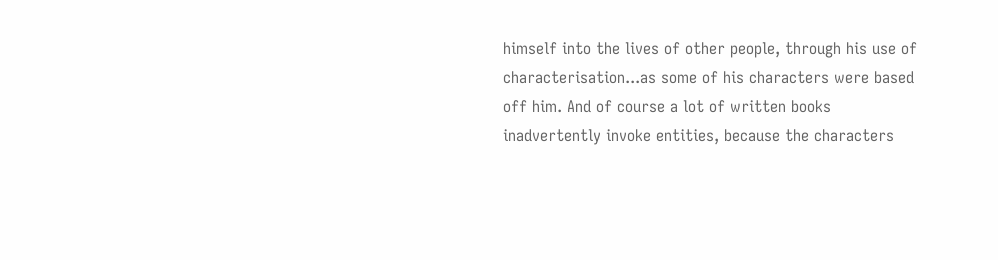himself into the lives of other people, through his use of characterisation...as some of his characters were based off him. And of course a lot of written books inadvertently invoke entities, because the characters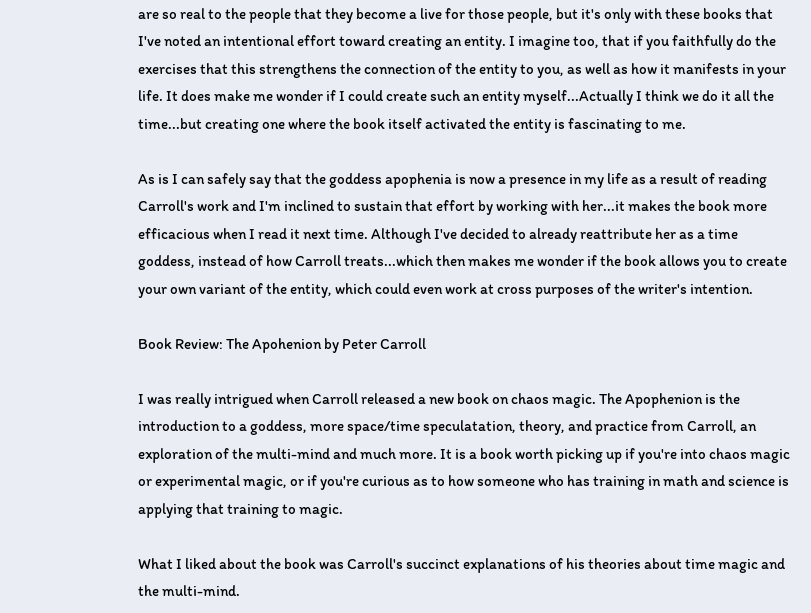are so real to the people that they become a live for those people, but it's only with these books that I've noted an intentional effort toward creating an entity. I imagine too, that if you faithfully do the exercises that this strengthens the connection of the entity to you, as well as how it manifests in your life. It does make me wonder if I could create such an entity myself...Actually I think we do it all the time...but creating one where the book itself activated the entity is fascinating to me.

As is I can safely say that the goddess apophenia is now a presence in my life as a result of reading Carroll's work and I'm inclined to sustain that effort by working with her...it makes the book more efficacious when I read it next time. Although I've decided to already reattribute her as a time goddess, instead of how Carroll treats...which then makes me wonder if the book allows you to create your own variant of the entity, which could even work at cross purposes of the writer's intention.

Book Review: The Apohenion by Peter Carroll

I was really intrigued when Carroll released a new book on chaos magic. The Apophenion is the introduction to a goddess, more space/time speculatation, theory, and practice from Carroll, an exploration of the multi-mind and much more. It is a book worth picking up if you're into chaos magic or experimental magic, or if you're curious as to how someone who has training in math and science is applying that training to magic.

What I liked about the book was Carroll's succinct explanations of his theories about time magic and the multi-mind.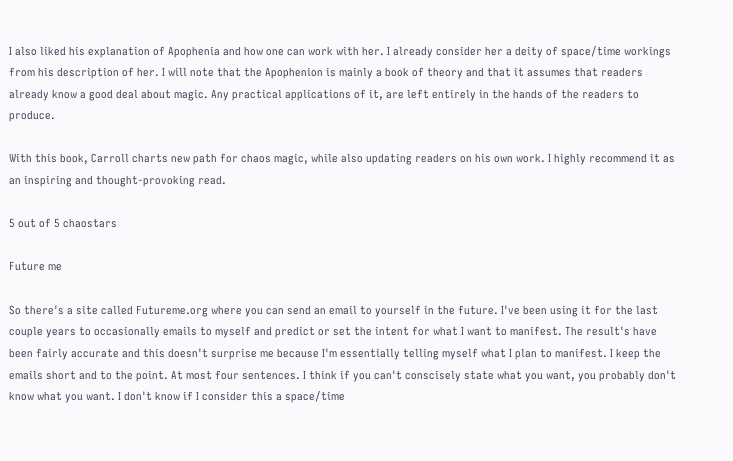I also liked his explanation of Apophenia and how one can work with her. I already consider her a deity of space/time workings from his description of her. I will note that the Apophenion is mainly a book of theory and that it assumes that readers already know a good deal about magic. Any practical applications of it, are left entirely in the hands of the readers to produce.

With this book, Carroll charts new path for chaos magic, while also updating readers on his own work. I highly recommend it as an inspiring and thought-provoking read.

5 out of 5 chaostars

Future me

So there's a site called Futureme.org where you can send an email to yourself in the future. I've been using it for the last couple years to occasionally emails to myself and predict or set the intent for what I want to manifest. The result's have been fairly accurate and this doesn't surprise me because I'm essentially telling myself what I plan to manifest. I keep the emails short and to the point. At most four sentences. I think if you can't conscisely state what you want, you probably don't know what you want. I don't know if I consider this a space/time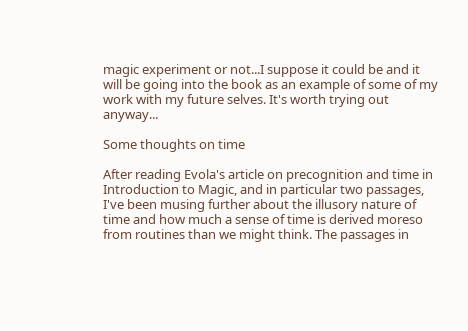magic experiment or not...I suppose it could be and it will be going into the book as an example of some of my work with my future selves. It's worth trying out anyway...

Some thoughts on time

After reading Evola's article on precognition and time in Introduction to Magic, and in particular two passages, I've been musing further about the illusory nature of time and how much a sense of time is derived moreso from routines than we might think. The passages in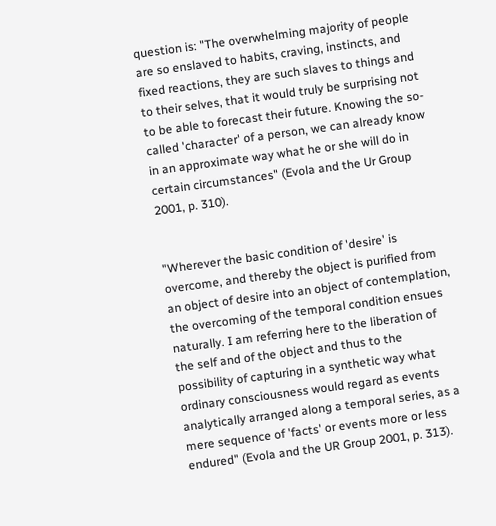question is: "The overwhelming majority of people are so enslaved to habits, craving, instincts, and fixed reactions, they are such slaves to things and to their selves, that it would truly be surprising not to be able to forecast their future. Knowing the so-called 'character' of a person, we can already know in an approximate way what he or she will do in certain circumstances" (Evola and the Ur Group 2001, p. 310).


"Wherever the basic condition of 'desire' is overcome, and thereby the object is purified from an object of desire into an object of contemplation, the overcoming of the temporal condition ensues naturally. I am referring here to the liberation of the self and of the object and thus to the possibility of capturing in a synthetic way what ordinary consciousness would regard as events analytically arranged along a temporal series, as a mere sequence of 'facts' or events more or less endured" (Evola and the UR Group 2001, p. 313).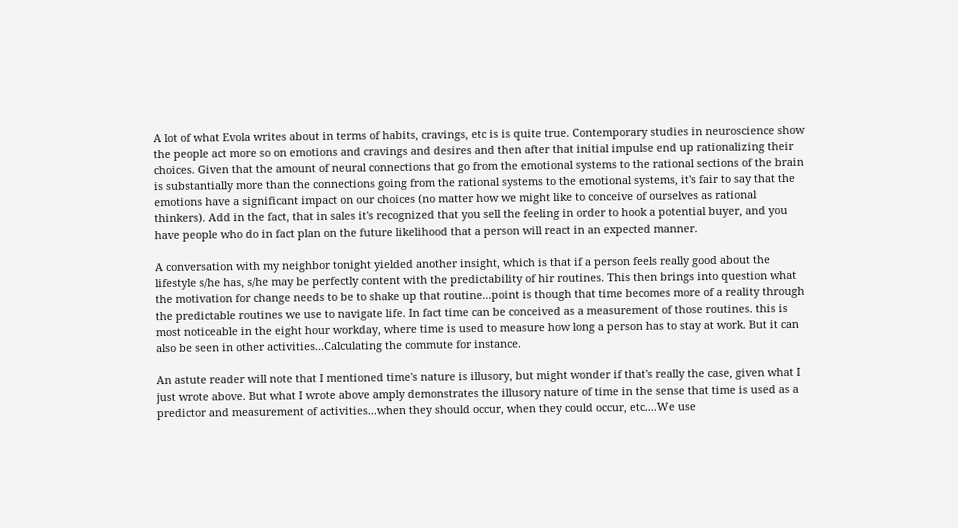A lot of what Evola writes about in terms of habits, cravings, etc is is quite true. Contemporary studies in neuroscience show the people act more so on emotions and cravings and desires and then after that initial impulse end up rationalizing their choices. Given that the amount of neural connections that go from the emotional systems to the rational sections of the brain is substantially more than the connections going from the rational systems to the emotional systems, it's fair to say that the emotions have a significant impact on our choices (no matter how we might like to conceive of ourselves as rational thinkers). Add in the fact, that in sales it's recognized that you sell the feeling in order to hook a potential buyer, and you have people who do in fact plan on the future likelihood that a person will react in an expected manner.

A conversation with my neighbor tonight yielded another insight, which is that if a person feels really good about the lifestyle s/he has, s/he may be perfectly content with the predictability of hir routines. This then brings into question what the motivation for change needs to be to shake up that routine...point is though that time becomes more of a reality through the predictable routines we use to navigate life. In fact time can be conceived as a measurement of those routines. this is most noticeable in the eight hour workday, where time is used to measure how long a person has to stay at work. But it can also be seen in other activities...Calculating the commute for instance.

An astute reader will note that I mentioned time's nature is illusory, but might wonder if that's really the case, given what I just wrote above. But what I wrote above amply demonstrates the illusory nature of time in the sense that time is used as a predictor and measurement of activities...when they should occur, when they could occur, etc....We use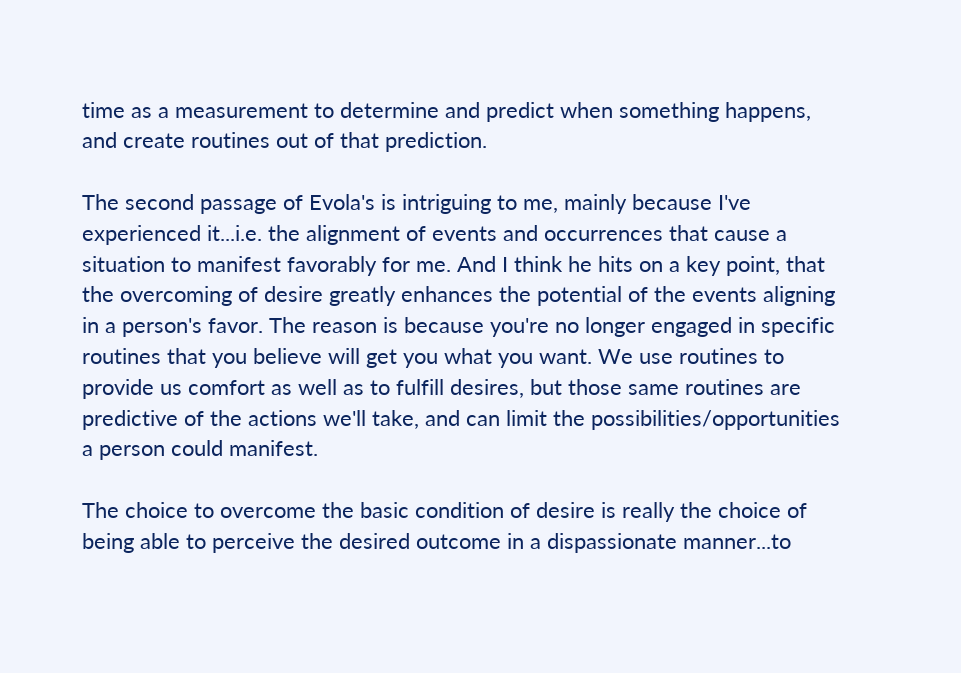time as a measurement to determine and predict when something happens, and create routines out of that prediction.

The second passage of Evola's is intriguing to me, mainly because I've experienced it...i.e. the alignment of events and occurrences that cause a situation to manifest favorably for me. And I think he hits on a key point, that the overcoming of desire greatly enhances the potential of the events aligning in a person's favor. The reason is because you're no longer engaged in specific routines that you believe will get you what you want. We use routines to provide us comfort as well as to fulfill desires, but those same routines are predictive of the actions we'll take, and can limit the possibilities/opportunities a person could manifest.

The choice to overcome the basic condition of desire is really the choice of being able to perceive the desired outcome in a dispassionate manner...to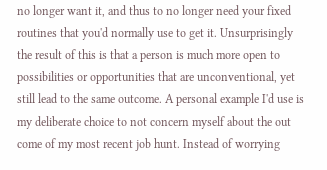no longer want it, and thus to no longer need your fixed routines that you'd normally use to get it. Unsurprisingly the result of this is that a person is much more open to possibilities or opportunities that are unconventional, yet still lead to the same outcome. A personal example I'd use is my deliberate choice to not concern myself about the out come of my most recent job hunt. Instead of worrying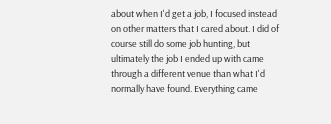about when I'd get a job, I focused instead on other matters that I cared about. I did of course still do some job hunting, but ultimately the job I ended up with came through a different venue than what I'd normally have found. Everything came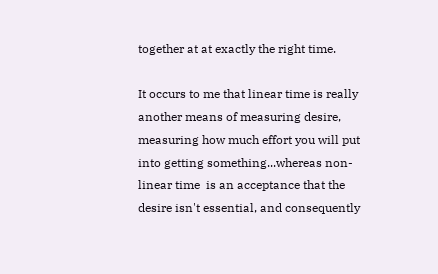together at at exactly the right time.

It occurs to me that linear time is really another means of measuring desire, measuring how much effort you will put into getting something...whereas non-linear time  is an acceptance that the desire isn't essential, and consequently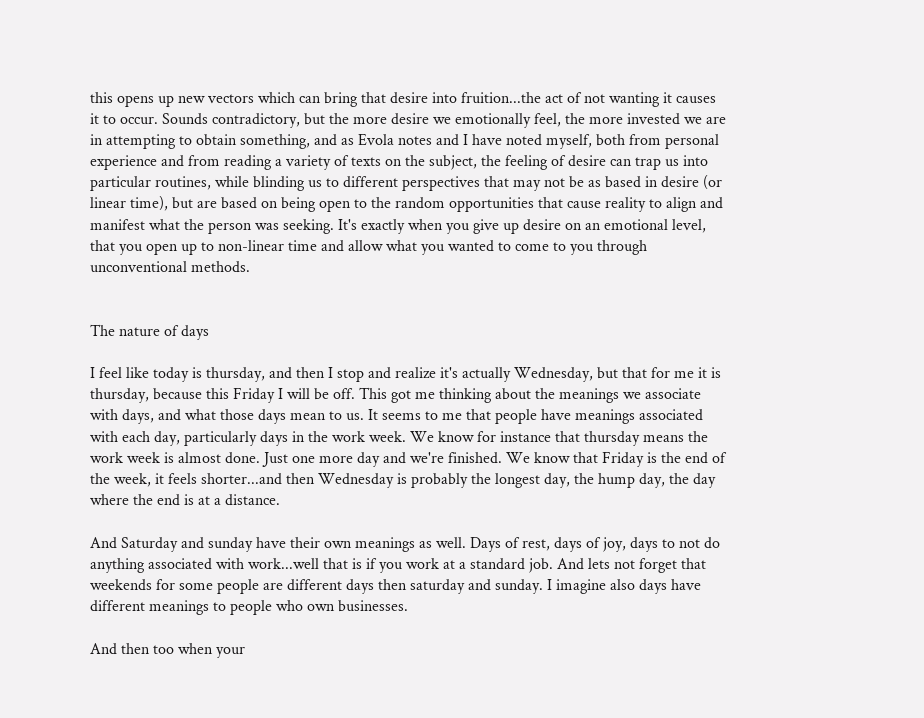this opens up new vectors which can bring that desire into fruition...the act of not wanting it causes it to occur. Sounds contradictory, but the more desire we emotionally feel, the more invested we are in attempting to obtain something, and as Evola notes and I have noted myself, both from personal experience and from reading a variety of texts on the subject, the feeling of desire can trap us into particular routines, while blinding us to different perspectives that may not be as based in desire (or linear time), but are based on being open to the random opportunities that cause reality to align and manifest what the person was seeking. It's exactly when you give up desire on an emotional level, that you open up to non-linear time and allow what you wanted to come to you through unconventional methods.


The nature of days

I feel like today is thursday, and then I stop and realize it's actually Wednesday, but that for me it is thursday, because this Friday I will be off. This got me thinking about the meanings we associate with days, and what those days mean to us. It seems to me that people have meanings associated with each day, particularly days in the work week. We know for instance that thursday means the work week is almost done. Just one more day and we're finished. We know that Friday is the end of the week, it feels shorter...and then Wednesday is probably the longest day, the hump day, the day where the end is at a distance.

And Saturday and sunday have their own meanings as well. Days of rest, days of joy, days to not do anything associated with work...well that is if you work at a standard job. And lets not forget that weekends for some people are different days then saturday and sunday. I imagine also days have different meanings to people who own businesses.

And then too when your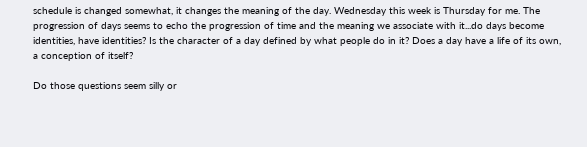schedule is changed somewhat, it changes the meaning of the day. Wednesday this week is Thursday for me. The progression of days seems to echo the progression of time and the meaning we associate with it...do days become identities, have identities? Is the character of a day defined by what people do in it? Does a day have a life of its own, a conception of itself?

Do those questions seem silly or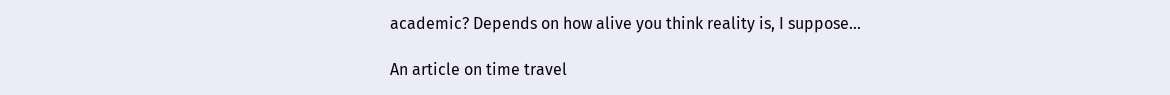academic? Depends on how alive you think reality is, I suppose...

An article on time travel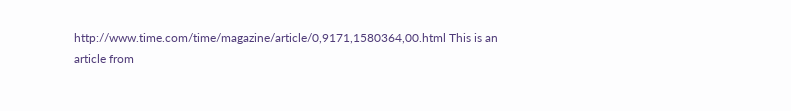http://www.time.com/time/magazine/article/0,9171,1580364,00.html This is an article from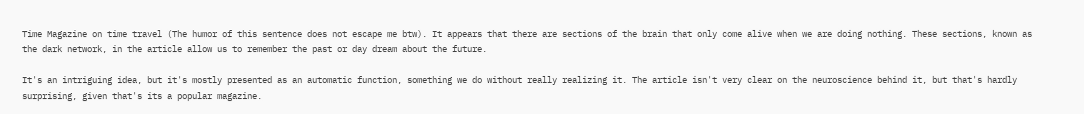Time Magazine on time travel (The humor of this sentence does not escape me btw). It appears that there are sections of the brain that only come alive when we are doing nothing. These sections, known as the dark network, in the article allow us to remember the past or day dream about the future.

It's an intriguing idea, but it's mostly presented as an automatic function, something we do without really realizing it. The article isn't very clear on the neuroscience behind it, but that's hardly surprising, given that's its a popular magazine.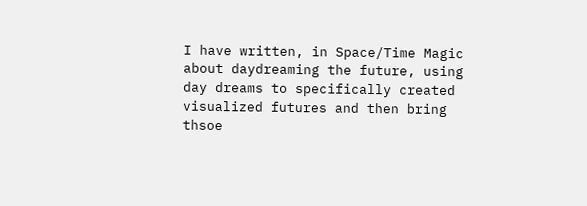I have written, in Space/Time Magic about daydreaming the future, using day dreams to specifically created visualized futures and then bring thsoe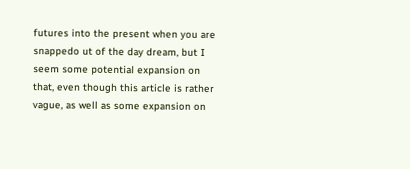futures into the present when you are snappedo ut of the day dream, but I seem some potential expansion on that, even though this article is rather vague, as well as some expansion on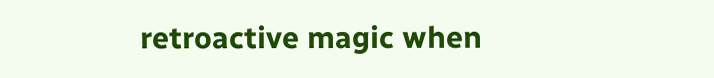retroactive magic when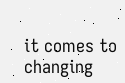it comes to changing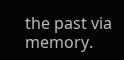the past via memory.